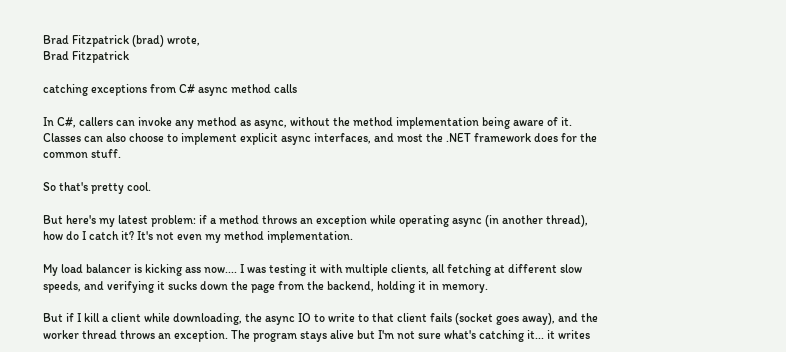Brad Fitzpatrick (brad) wrote,
Brad Fitzpatrick

catching exceptions from C# async method calls

In C#, callers can invoke any method as async, without the method implementation being aware of it. Classes can also choose to implement explicit async interfaces, and most the .NET framework does for the common stuff.

So that's pretty cool.

But here's my latest problem: if a method throws an exception while operating async (in another thread), how do I catch it? It's not even my method implementation.

My load balancer is kicking ass now.... I was testing it with multiple clients, all fetching at different slow speeds, and verifying it sucks down the page from the backend, holding it in memory.

But if I kill a client while downloading, the async IO to write to that client fails (socket goes away), and the worker thread throws an exception. The program stays alive but I'm not sure what's catching it... it writes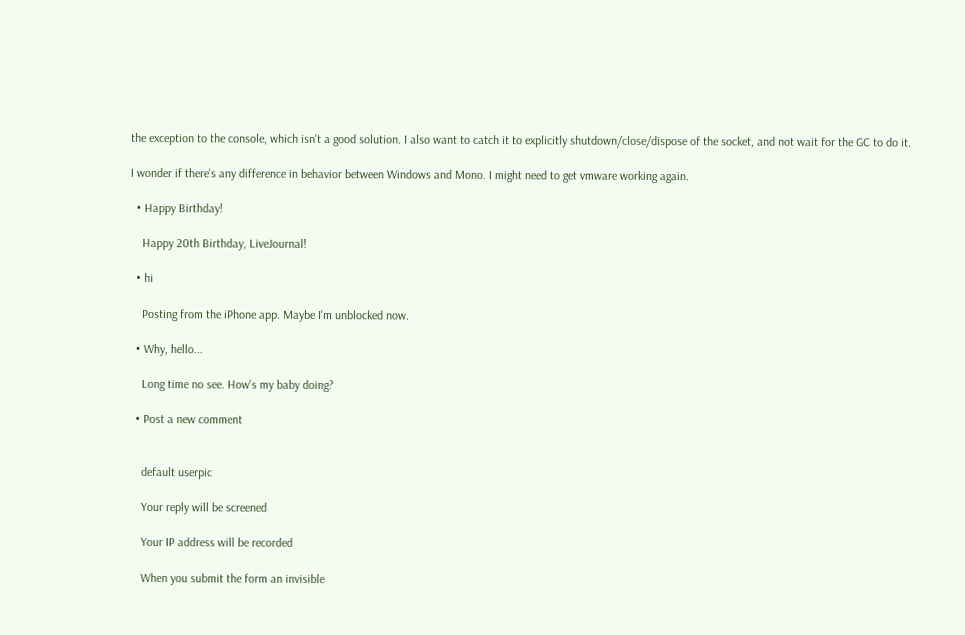the exception to the console, which isn't a good solution. I also want to catch it to explicitly shutdown/close/dispose of the socket, and not wait for the GC to do it.

I wonder if there's any difference in behavior between Windows and Mono. I might need to get vmware working again.

  • Happy Birthday!

    Happy 20th Birthday, LiveJournal!

  • hi

    Posting from the iPhone app. Maybe I'm unblocked now.

  • Why, hello...

    Long time no see. How's my baby doing?

  • Post a new comment


    default userpic

    Your reply will be screened

    Your IP address will be recorded

    When you submit the form an invisible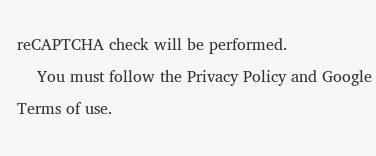reCAPTCHA check will be performed.
    You must follow the Privacy Policy and Google Terms of use.